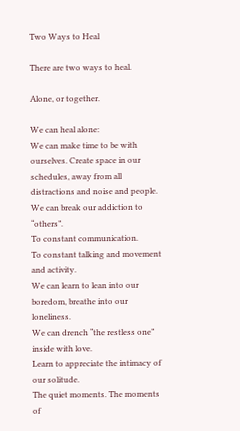Two Ways to Heal

There are two ways to heal.

Alone, or together.

We can heal alone:
We can make time to be with ourselves. Create space in our schedules, away from all distractions and noise and people.
We can break our addiction to “others”.
To constant communication.
To constant talking and movement and activity.
We can learn to lean into our boredom, breathe into our loneliness.
We can drench “the restless one” inside with love.
Learn to appreciate the intimacy of our solitude.
The quiet moments. The moments of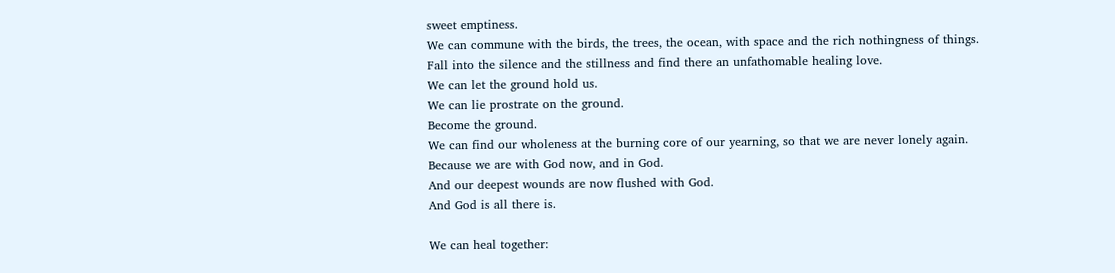sweet emptiness.
We can commune with the birds, the trees, the ocean, with space and the rich nothingness of things.
Fall into the silence and the stillness and find there an unfathomable healing love.
We can let the ground hold us.
We can lie prostrate on the ground.
Become the ground.
We can find our wholeness at the burning core of our yearning, so that we are never lonely again.
Because we are with God now, and in God.
And our deepest wounds are now flushed with God.
And God is all there is.

We can heal together: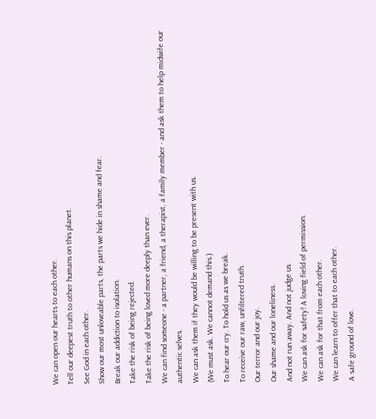We can open our hearts to each other.
Tell our deepest truth to other humans on this planet.
See God in each other.
Show our most unloveable parts, the parts we hide in shame and fear.
Break our addiction to isolation.
Take the risk of being rejected.
Take the risk of being loved more deeply than ever.
We can find someone - a partner, a friend, a therapist, a family member - and ask them to help midwife our authentic selves.
We can ask them if they would be willing to be present with us.
(We must ask. We cannot demand this.)
To hear our cry. To hold us as we break.
To receive our raw, unfiltered truth.
Our terror and our joy.
Our shame and our loneliness.
And not run away. And not judge us.
We can ask for safety! A loving field of permission.
We can ask for that from each other.
We can learn to offer that to each other.
A safe ground of love.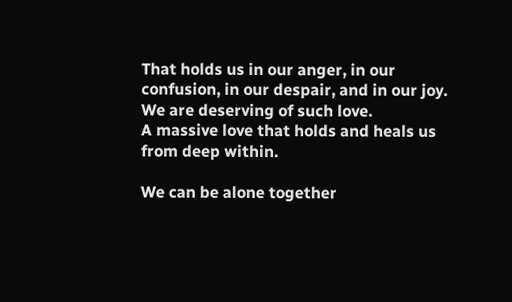That holds us in our anger, in our confusion, in our despair, and in our joy.
We are deserving of such love.
A massive love that holds and heals us from deep within.

We can be alone together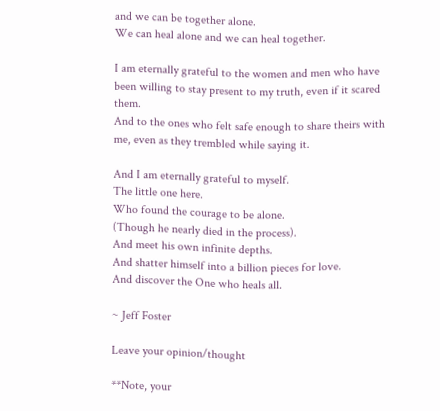and we can be together alone.
We can heal alone and we can heal together.

I am eternally grateful to the women and men who have been willing to stay present to my truth, even if it scared them.
And to the ones who felt safe enough to share theirs with me, even as they trembled while saying it.

And I am eternally grateful to myself.
The little one here.
Who found the courage to be alone.
(Though he nearly died in the process).
And meet his own infinite depths.
And shatter himself into a billion pieces for love.
And discover the One who heals all.

~ Jeff Foster

Leave your opinion/thought

**Note, your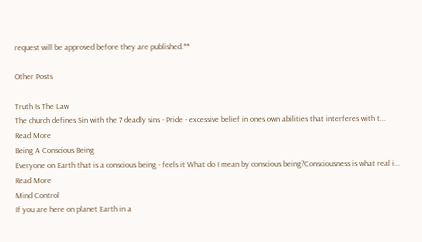request will be approved before they are published.**

Other Posts

Truth Is The Law
The church defines Sin with the 7 deadly sins - Pride - excessive belief in ones own abilities that interferes with t...
Read More
Being A Conscious Being
Everyone on Earth that is a conscious being - feels it What do I mean by conscious being?Consciousness is what real i...
Read More
Mind Control
If you are here on planet Earth in a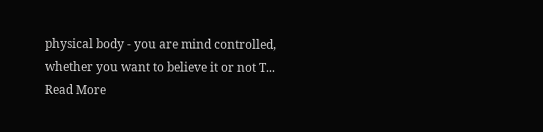physical body - you are mind controlled, whether you want to believe it or not T...
Read More